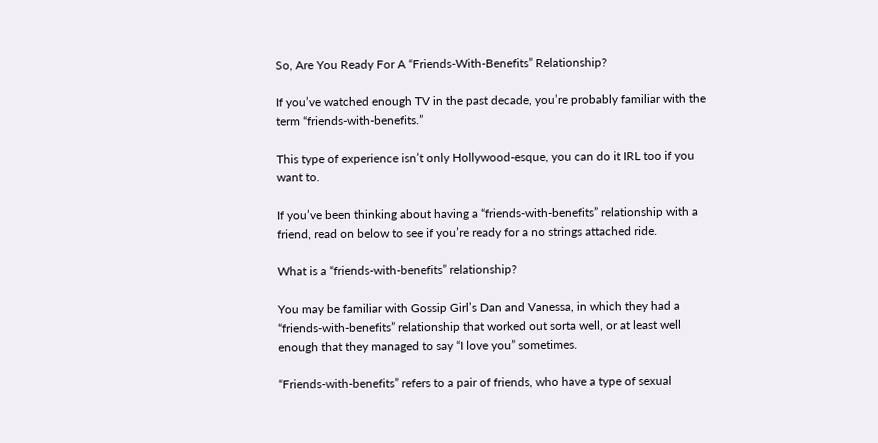So, Are You Ready For A “Friends-With-Benefits” Relationship?

If you’ve watched enough TV in the past decade, you’re probably familiar with the term “friends-with-benefits.”

This type of experience isn’t only Hollywood-esque, you can do it IRL too if you want to.

If you’ve been thinking about having a “friends-with-benefits” relationship with a friend, read on below to see if you’re ready for a no strings attached ride.

What is a “friends-with-benefits” relationship?

You may be familiar with Gossip Girl’s Dan and Vanessa, in which they had a “friends-with-benefits” relationship that worked out sorta well, or at least well enough that they managed to say “I love you” sometimes.

“Friends-with-benefits” refers to a pair of friends, who have a type of sexual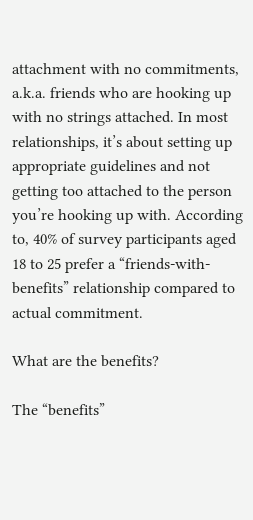attachment with no commitments, a.k.a. friends who are hooking up with no strings attached. In most relationships, it’s about setting up appropriate guidelines and not getting too attached to the person you’re hooking up with. According to, 40% of survey participants aged 18 to 25 prefer a “friends-with-benefits” relationship compared to actual commitment.

What are the benefits?

The “benefits”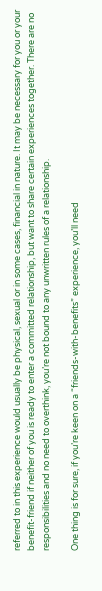referred to in this experience would usually be physical, sexual or in some cases, financial in nature. It may be necessary for you or your benefit-friend if neither of you is ready to enter a committed relationship, but want to share certain experiences together. There are no responsibilities and no need to overthink, you’re not bound to any unwritten rules of a relationship.

One thing is for sure, if you’re keen on a “friends-with-benefits” experience, you’ll need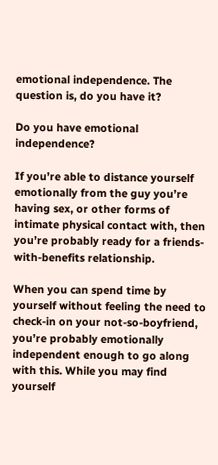emotional independence. The question is, do you have it?

Do you have emotional independence?

If you’re able to distance yourself emotionally from the guy you’re having sex, or other forms of intimate physical contact with, then you’re probably ready for a friends-with-benefits relationship.

When you can spend time by yourself without feeling the need to check-in on your not-so-boyfriend, you’re probably emotionally independent enough to go along with this. While you may find yourself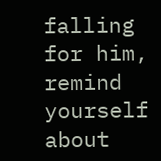falling for him, remind yourself about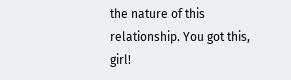the nature of this relationship. You got this, girl!